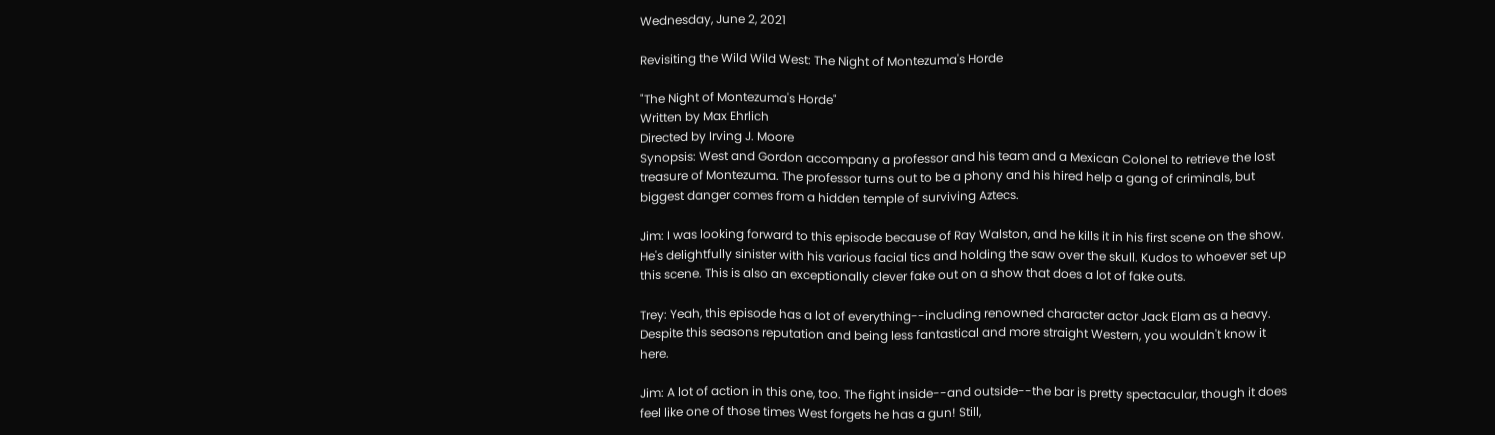Wednesday, June 2, 2021

Revisiting the Wild Wild West: The Night of Montezuma's Horde

"The Night of Montezuma's Horde"
Written by Max Ehrlich
Directed by Irving J. Moore
Synopsis: West and Gordon accompany a professor and his team and a Mexican Colonel to retrieve the lost treasure of Montezuma. The professor turns out to be a phony and his hired help a gang of criminals, but biggest danger comes from a hidden temple of surviving Aztecs.

Jim: I was looking forward to this episode because of Ray Walston, and he kills it in his first scene on the show. He's delightfully sinister with his various facial tics and holding the saw over the skull. Kudos to whoever set up this scene. This is also an exceptionally clever fake out on a show that does a lot of fake outs.

Trey: Yeah, this episode has a lot of everything--including renowned character actor Jack Elam as a heavy. Despite this seasons reputation and being less fantastical and more straight Western, you wouldn't know it here.

Jim: A lot of action in this one, too. The fight inside--and outside--the bar is pretty spectacular, though it does feel like one of those times West forgets he has a gun! Still,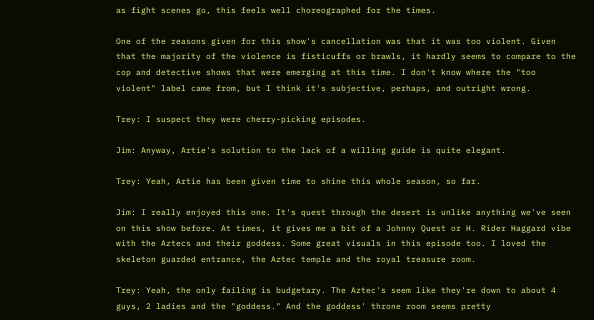as fight scenes go, this feels well choreographed for the times.

One of the reasons given for this show's cancellation was that it was too violent. Given that the majority of the violence is fisticuffs or brawls, it hardly seems to compare to the cop and detective shows that were emerging at this time. I don't know where the "too violent" label came from, but I think it's subjective, perhaps, and outright wrong.

Trey: I suspect they were cherry-picking episodes.

Jim: Anyway, Artie's solution to the lack of a willing guide is quite elegant.

Trey: Yeah, Artie has been given time to shine this whole season, so far.

Jim: I really enjoyed this one. It's quest through the desert is unlike anything we've seen on this show before. At times, it gives me a bit of a Johnny Quest or H. Rider Haggard vibe with the Aztecs and their goddess. Some great visuals in this episode too. I loved the skeleton guarded entrance, the Aztec temple and the royal treasure room.

Trey: Yeah, the only failing is budgetary. The Aztec's seem like they're down to about 4 guys, 2 ladies and the "goddess." And the goddess' throne room seems pretty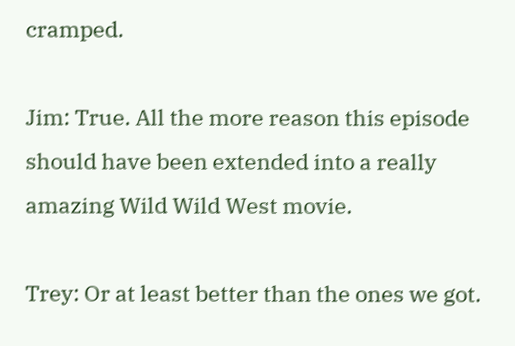cramped.

Jim: True. All the more reason this episode should have been extended into a really amazing Wild Wild West movie.

Trey: Or at least better than the ones we got.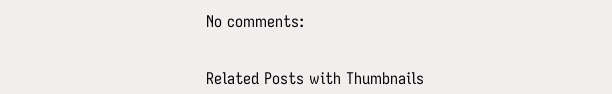No comments:


Related Posts with Thumbnails